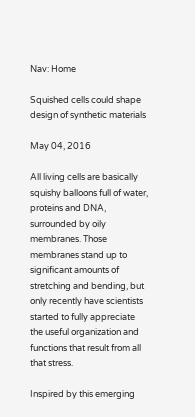Nav: Home

Squished cells could shape design of synthetic materials

May 04, 2016

All living cells are basically squishy balloons full of water, proteins and DNA, surrounded by oily membranes. Those membranes stand up to significant amounts of stretching and bending, but only recently have scientists started to fully appreciate the useful organization and functions that result from all that stress.

Inspired by this emerging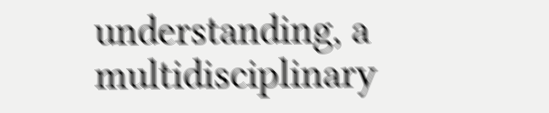understanding, a multidisciplinary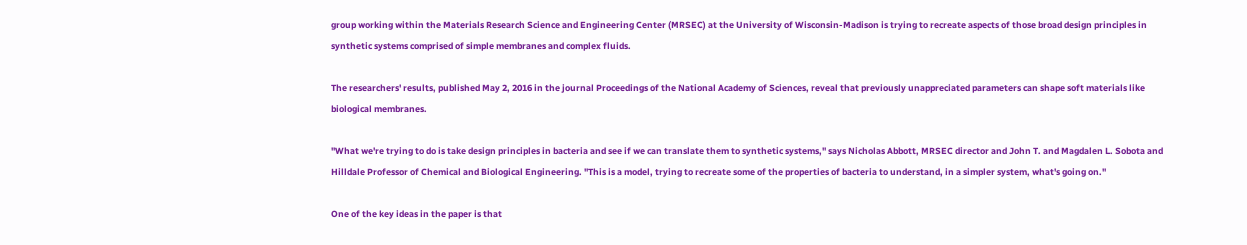group working within the Materials Research Science and Engineering Center (MRSEC) at the University of Wisconsin-Madison is trying to recreate aspects of those broad design principles in synthetic systems comprised of simple membranes and complex fluids.

The researchers' results, published May 2, 2016 in the journal Proceedings of the National Academy of Sciences, reveal that previously unappreciated parameters can shape soft materials like biological membranes.

"What we're trying to do is take design principles in bacteria and see if we can translate them to synthetic systems," says Nicholas Abbott, MRSEC director and John T. and Magdalen L. Sobota and Hilldale Professor of Chemical and Biological Engineering. "This is a model, trying to recreate some of the properties of bacteria to understand, in a simpler system, what's going on."

One of the key ideas in the paper is that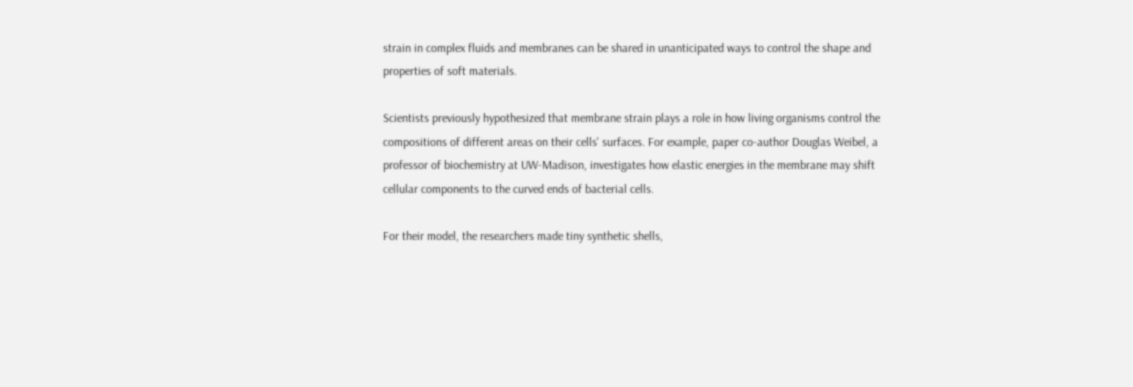strain in complex fluids and membranes can be shared in unanticipated ways to control the shape and properties of soft materials.

Scientists previously hypothesized that membrane strain plays a role in how living organisms control the compositions of different areas on their cells' surfaces. For example, paper co-author Douglas Weibel, a professor of biochemistry at UW-Madison, investigates how elastic energies in the membrane may shift cellular components to the curved ends of bacterial cells.

For their model, the researchers made tiny synthetic shells,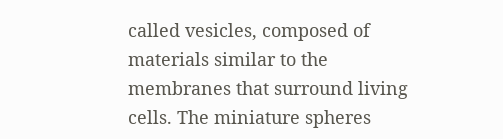called vesicles, composed of materials similar to the membranes that surround living cells. The miniature spheres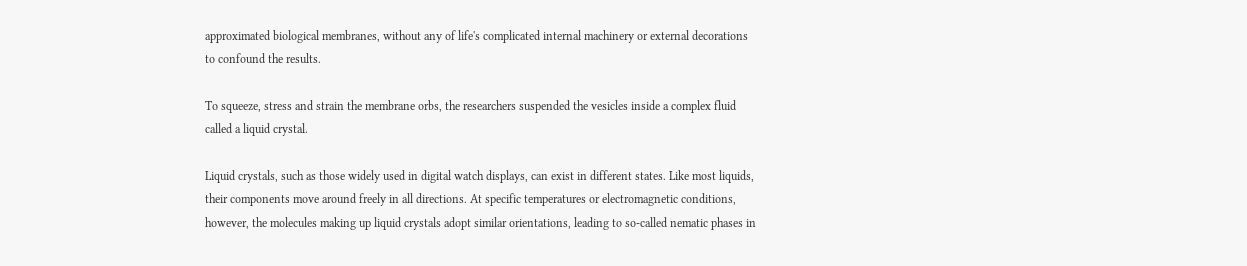approximated biological membranes, without any of life's complicated internal machinery or external decorations to confound the results.

To squeeze, stress and strain the membrane orbs, the researchers suspended the vesicles inside a complex fluid called a liquid crystal.

Liquid crystals, such as those widely used in digital watch displays, can exist in different states. Like most liquids, their components move around freely in all directions. At specific temperatures or electromagnetic conditions, however, the molecules making up liquid crystals adopt similar orientations, leading to so-called nematic phases in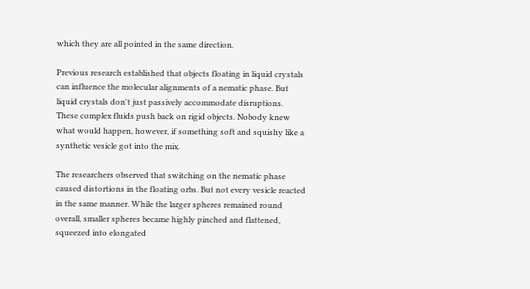which they are all pointed in the same direction.

Previous research established that objects floating in liquid crystals can influence the molecular alignments of a nematic phase. But liquid crystals don't just passively accommodate disruptions. These complex fluids push back on rigid objects. Nobody knew what would happen, however, if something soft and squishy like a synthetic vesicle got into the mix.

The researchers observed that switching on the nematic phase caused distortions in the floating orbs. But not every vesicle reacted in the same manner. While the larger spheres remained round overall, smaller spheres became highly pinched and flattened, squeezed into elongated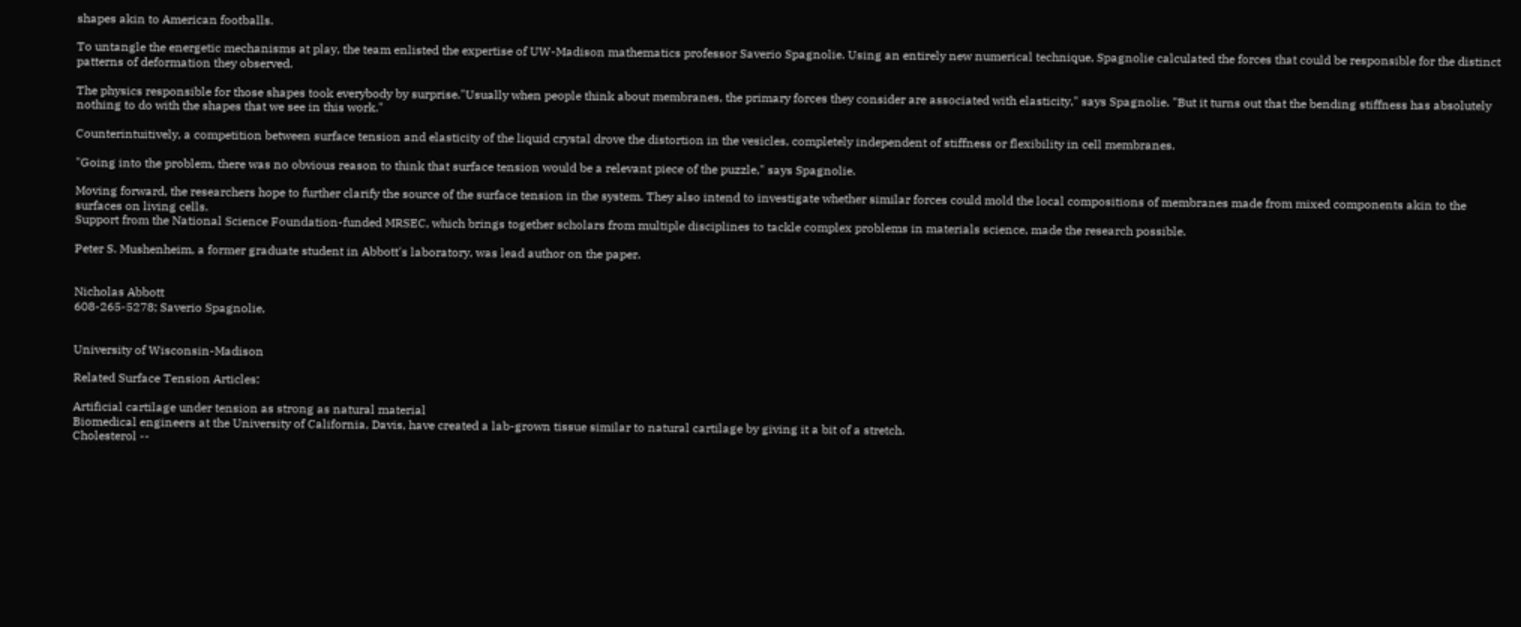shapes akin to American footballs.

To untangle the energetic mechanisms at play, the team enlisted the expertise of UW-Madison mathematics professor Saverio Spagnolie. Using an entirely new numerical technique, Spagnolie calculated the forces that could be responsible for the distinct patterns of deformation they observed.

The physics responsible for those shapes took everybody by surprise."Usually when people think about membranes, the primary forces they consider are associated with elasticity," says Spagnolie. "But it turns out that the bending stiffness has absolutely nothing to do with the shapes that we see in this work."

Counterintuitively, a competition between surface tension and elasticity of the liquid crystal drove the distortion in the vesicles, completely independent of stiffness or flexibility in cell membranes.

"Going into the problem, there was no obvious reason to think that surface tension would be a relevant piece of the puzzle," says Spagnolie.

Moving forward, the researchers hope to further clarify the source of the surface tension in the system. They also intend to investigate whether similar forces could mold the local compositions of membranes made from mixed components akin to the surfaces on living cells.
Support from the National Science Foundation-funded MRSEC, which brings together scholars from multiple disciplines to tackle complex problems in materials science, made the research possible.

Peter S. Mushenheim, a former graduate student in Abbott's laboratory, was lead author on the paper.


Nicholas Abbott
608-265-5278; Saverio Spagnolie,


University of Wisconsin-Madison

Related Surface Tension Articles:

Artificial cartilage under tension as strong as natural material
Biomedical engineers at the University of California, Davis, have created a lab-grown tissue similar to natural cartilage by giving it a bit of a stretch.
Cholesterol --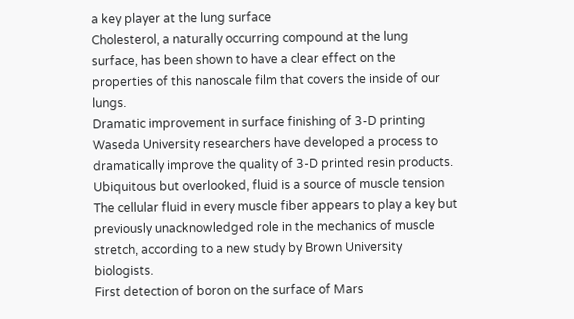a key player at the lung surface
Cholesterol, a naturally occurring compound at the lung surface, has been shown to have a clear effect on the properties of this nanoscale film that covers the inside of our lungs.
Dramatic improvement in surface finishing of 3-D printing
Waseda University researchers have developed a process to dramatically improve the quality of 3-D printed resin products.
Ubiquitous but overlooked, fluid is a source of muscle tension
The cellular fluid in every muscle fiber appears to play a key but previously unacknowledged role in the mechanics of muscle stretch, according to a new study by Brown University biologists.
First detection of boron on the surface of Mars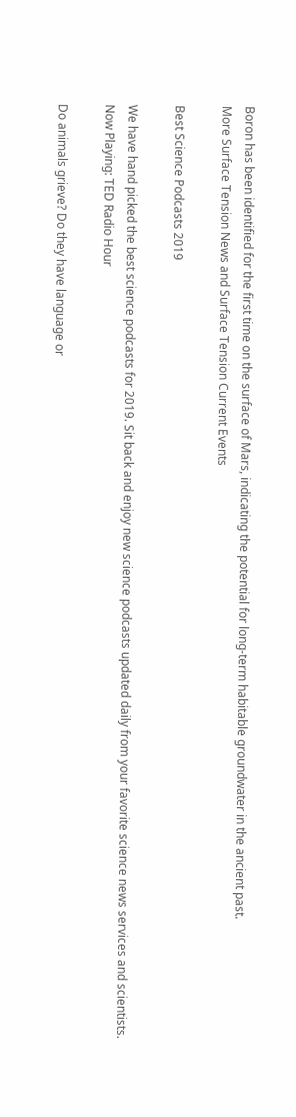Boron has been identified for the first time on the surface of Mars, indicating the potential for long-term habitable groundwater in the ancient past.
More Surface Tension News and Surface Tension Current Events

Best Science Podcasts 2019

We have hand picked the best science podcasts for 2019. Sit back and enjoy new science podcasts updated daily from your favorite science news services and scientists.
Now Playing: TED Radio Hour

Do animals grieve? Do they have language or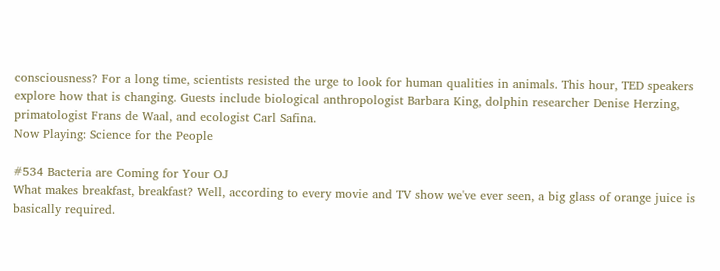consciousness? For a long time, scientists resisted the urge to look for human qualities in animals. This hour, TED speakers explore how that is changing. Guests include biological anthropologist Barbara King, dolphin researcher Denise Herzing, primatologist Frans de Waal, and ecologist Carl Safina.
Now Playing: Science for the People

#534 Bacteria are Coming for Your OJ
What makes breakfast, breakfast? Well, according to every movie and TV show we've ever seen, a big glass of orange juice is basically required.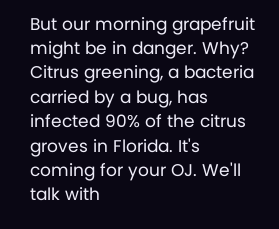But our morning grapefruit might be in danger. Why? Citrus greening, a bacteria carried by a bug, has infected 90% of the citrus groves in Florida. It's coming for your OJ. We'll talk with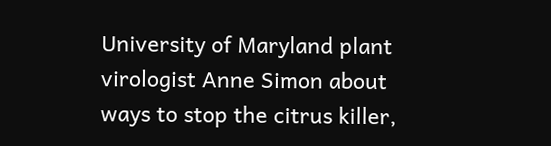University of Maryland plant virologist Anne Simon about ways to stop the citrus killer,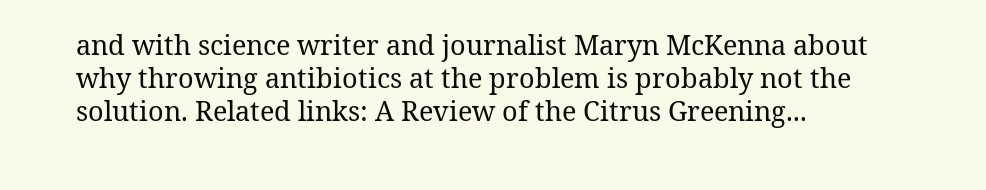and with science writer and journalist Maryn McKenna about why throwing antibiotics at the problem is probably not the solution. Related links: A Review of the Citrus Greening...